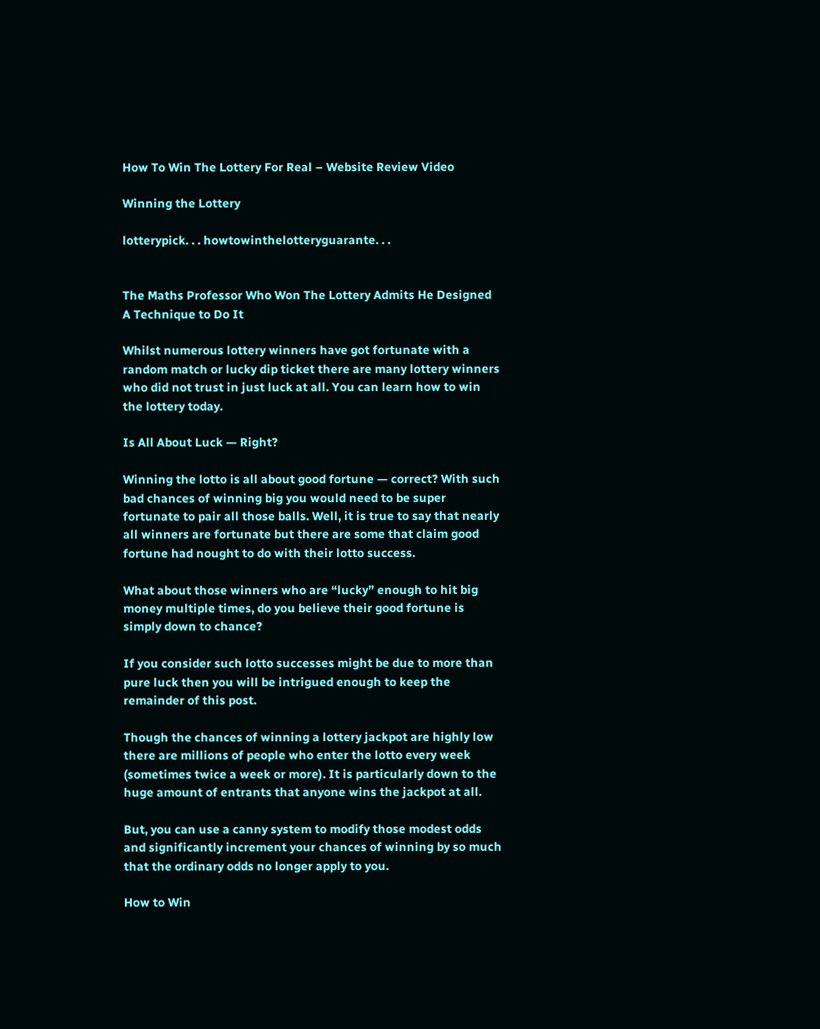How To Win The Lottery For Real – Website Review Video

Winning the Lottery

lotterypick. . . howtowinthelotteryguarante. . .


The Maths Professor Who Won The Lottery Admits He Designed A Technique to Do It

Whilst numerous lottery winners have got fortunate with a random match or lucky dip ticket there are many lottery winners who did not trust in just luck at all. You can learn how to win the lottery today.

Is All About Luck — Right?

Winning the lotto is all about good fortune — correct? With such bad chances of winning big you would need to be super fortunate to pair all those balls. Well, it is true to say that nearly all winners are fortunate but there are some that claim good fortune had nought to do with their lotto success.

What about those winners who are “lucky” enough to hit big money multiple times, do you believe their good fortune is simply down to chance?

If you consider such lotto successes might be due to more than pure luck then you will be intrigued enough to keep the remainder of this post.

Though the chances of winning a lottery jackpot are highly low there are millions of people who enter the lotto every week (sometimes twice a week or more). It is particularly down to the huge amount of entrants that anyone wins the jackpot at all.

But, you can use a canny system to modify those modest odds and significantly increment your chances of winning by so much that the ordinary odds no longer apply to you.

How to Win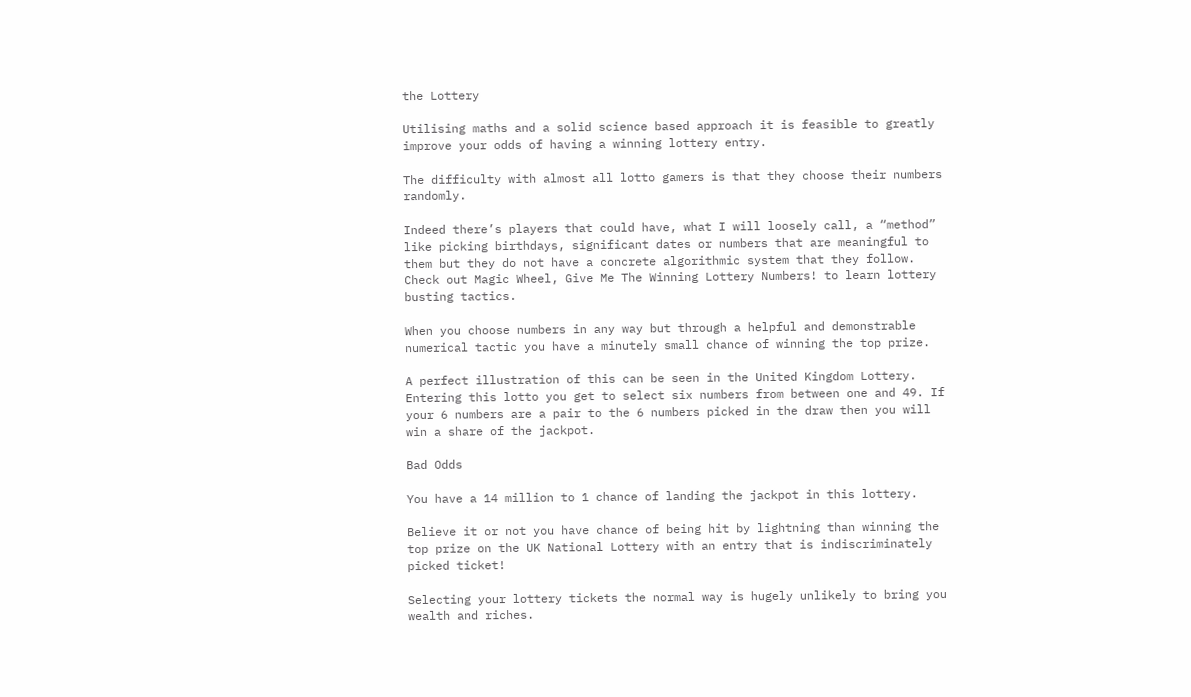the Lottery

Utilising maths and a solid science based approach it is feasible to greatly improve your odds of having a winning lottery entry.

The difficulty with almost all lotto gamers is that they choose their numbers randomly.

Indeed there’s players that could have, what I will loosely call, a “method” like picking birthdays, significant dates or numbers that are meaningful to them but they do not have a concrete algorithmic system that they follow. Check out Magic Wheel, Give Me The Winning Lottery Numbers! to learn lottery busting tactics.

When you choose numbers in any way but through a helpful and demonstrable numerical tactic you have a minutely small chance of winning the top prize.

A perfect illustration of this can be seen in the United Kingdom Lottery. Entering this lotto you get to select six numbers from between one and 49. If your 6 numbers are a pair to the 6 numbers picked in the draw then you will win a share of the jackpot.

Bad Odds

You have a 14 million to 1 chance of landing the jackpot in this lottery.

Believe it or not you have chance of being hit by lightning than winning the top prize on the UK National Lottery with an entry that is indiscriminately picked ticket!

Selecting your lottery tickets the normal way is hugely unlikely to bring you wealth and riches.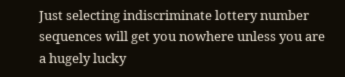Just selecting indiscriminate lottery number sequences will get you nowhere unless you are a hugely lucky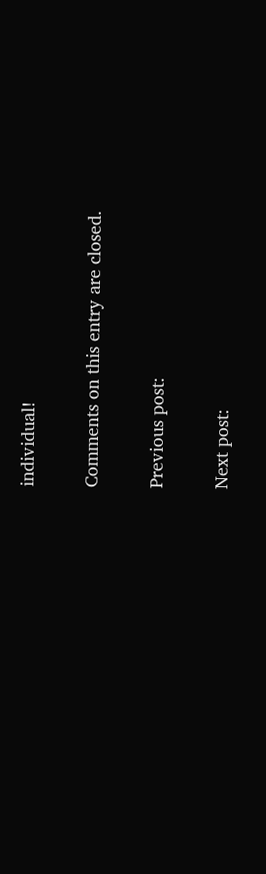individual!

Comments on this entry are closed.

Previous post:

Next post: